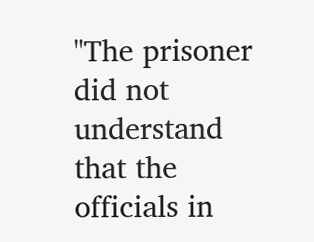"The prisoner did not understand that the officials in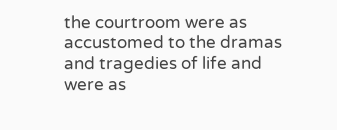the courtroom were as accustomed to the dramas and tragedies of life and were as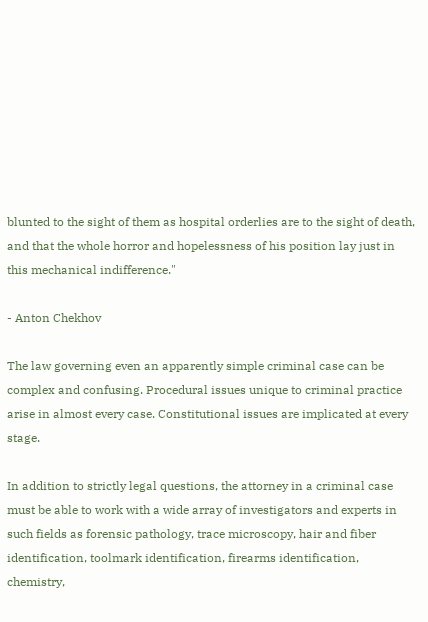blunted to the sight of them as hospital orderlies are to the sight of death, and that the whole horror and hopelessness of his position lay just in this mechanical indifference."

- Anton Chekhov

The law governing even an apparently simple criminal case can be complex and confusing. Procedural issues unique to criminal practice arise in almost every case. Constitutional issues are implicated at every stage.

In addition to strictly legal questions, the attorney in a criminal case must be able to work with a wide array of investigators and experts in such fields as forensic pathology, trace microscopy, hair and fiber identification, toolmark identification, firearms identification, chemistry,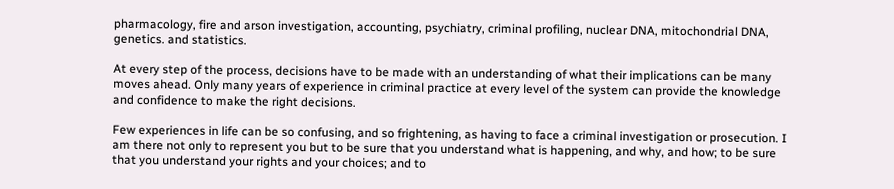pharmacology, fire and arson investigation, accounting, psychiatry, criminal profiling, nuclear DNA, mitochondrial DNA, genetics. and statistics.

At every step of the process, decisions have to be made with an understanding of what their implications can be many moves ahead. Only many years of experience in criminal practice at every level of the system can provide the knowledge and confidence to make the right decisions.

Few experiences in life can be so confusing, and so frightening, as having to face a criminal investigation or prosecution. I am there not only to represent you but to be sure that you understand what is happening, and why, and how; to be sure that you understand your rights and your choices; and to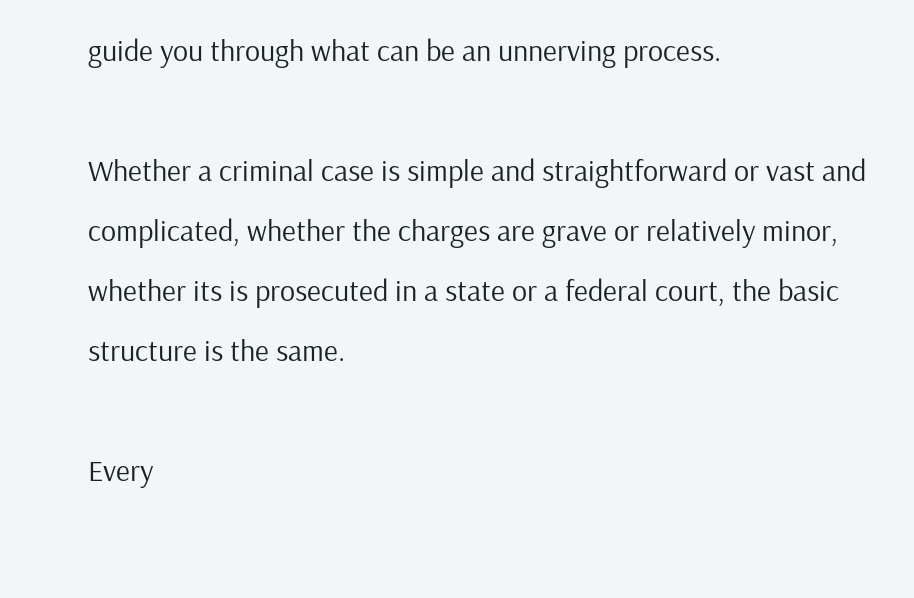guide you through what can be an unnerving process.

Whether a criminal case is simple and straightforward or vast and complicated, whether the charges are grave or relatively minor, whether its is prosecuted in a state or a federal court, the basic structure is the same.

Every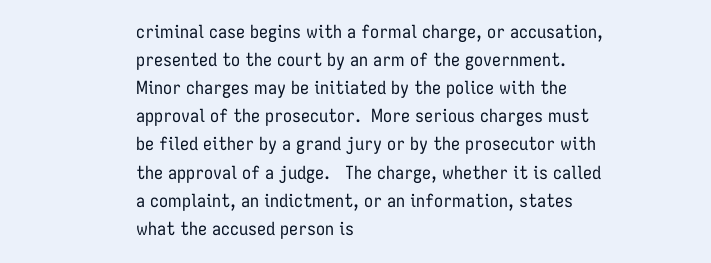criminal case begins with a formal charge, or accusation, presented to the court by an arm of the government.  Minor charges may be initiated by the police with the approval of the prosecutor.  More serious charges must be filed either by a grand jury or by the prosecutor with the approval of a judge.   The charge, whether it is called a complaint, an indictment, or an information, states what the accused person is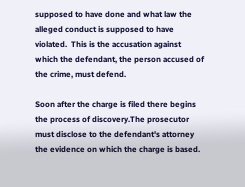supposed to have done and what law the alleged conduct is supposed to have violated.  This is the accusation against which the defendant, the person accused of the crime, must defend.

Soon after the charge is filed there begins the process of discovery.The prosecutor must disclose to the defendant's attorney the evidence on which the charge is based.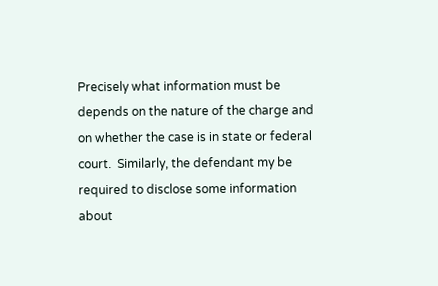Precisely what information must be depends on the nature of the charge and on whether the case is in state or federal court.  Similarly, the defendant my be required to disclose some information about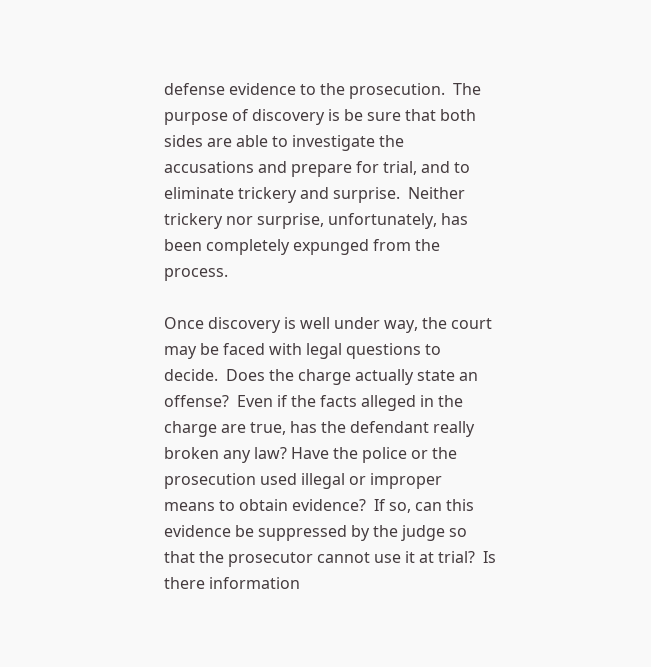defense evidence to the prosecution.  The purpose of discovery is be sure that both sides are able to investigate the accusations and prepare for trial, and to eliminate trickery and surprise.  Neither trickery nor surprise, unfortunately, has been completely expunged from the process.

Once discovery is well under way, the court may be faced with legal questions to decide.  Does the charge actually state an offense?  Even if the facts alleged in the charge are true, has the defendant really broken any law? Have the police or the prosecution used illegal or improper means to obtain evidence?  If so, can this evidence be suppressed by the judge so that the prosecutor cannot use it at trial?  Is there information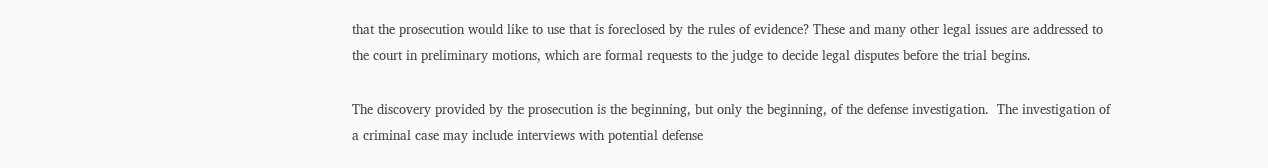that the prosecution would like to use that is foreclosed by the rules of evidence? These and many other legal issues are addressed to the court in preliminary motions, which are formal requests to the judge to decide legal disputes before the trial begins.

The discovery provided by the prosecution is the beginning, but only the beginning, of the defense investigation.  The investigation of a criminal case may include interviews with potential defense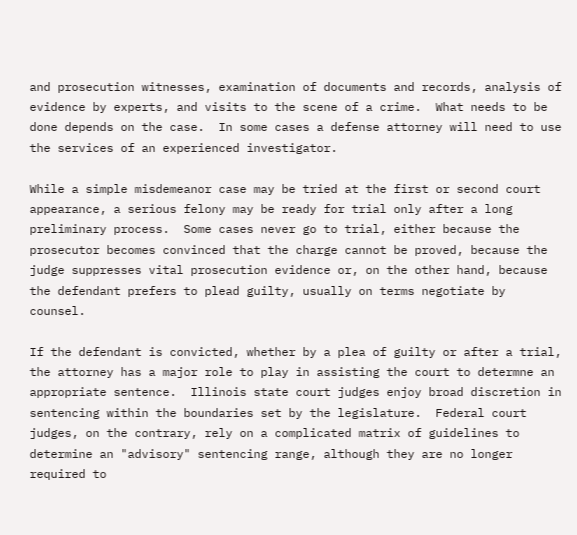and prosecution witnesses, examination of documents and records, analysis of evidence by experts, and visits to the scene of a crime.  What needs to be done depends on the case.  In some cases a defense attorney will need to use the services of an experienced investigator.

While a simple misdemeanor case may be tried at the first or second court appearance, a serious felony may be ready for trial only after a long preliminary process.  Some cases never go to trial, either because the prosecutor becomes convinced that the charge cannot be proved, because the judge suppresses vital prosecution evidence or, on the other hand, because the defendant prefers to plead guilty, usually on terms negotiate by counsel.

If the defendant is convicted, whether by a plea of guilty or after a trial, the attorney has a major role to play in assisting the court to determne an appropriate sentence.  Illinois state court judges enjoy broad discretion in sentencing within the boundaries set by the legislature.  Federal court judges, on the contrary, rely on a complicated matrix of guidelines to determine an "advisory" sentencing range, although they are no longer required to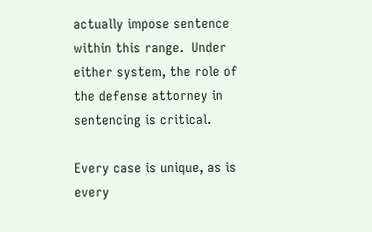actually impose sentence within this range.  Under either system, the role of the defense attorney in sentencing is critical.

Every case is unique, as is every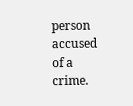person accused of a crime.